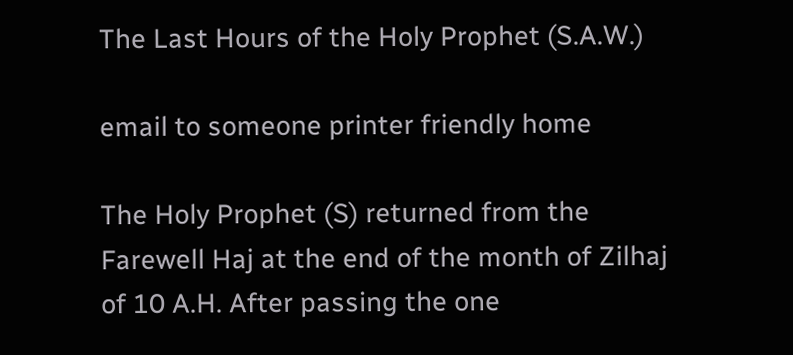The Last Hours of the Holy Prophet (S.A.W.)

email to someone printer friendly home

The Holy Prophet (S) returned from the Farewell Haj at the end of the month of Zilhaj of 10 A.H. After passing the one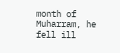month of Muharram, he fell ill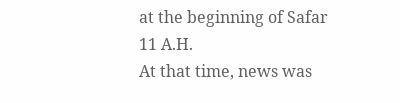at the beginning of Safar 11 A.H.
At that time, news was